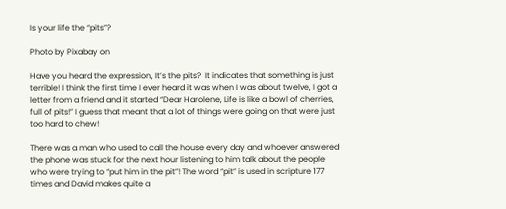Is your life the “pits”?

Photo by Pixabay on

Have you heard the expression, It’s the pits?  It indicates that something is just terrible! I think the first time I ever heard it was when I was about twelve, I got a letter from a friend and it started “Dear Harolene, Life is like a bowl of cherries, full of pits!” I guess that meant that a lot of things were going on that were just too hard to chew!

There was a man who used to call the house every day and whoever answered the phone was stuck for the next hour listening to him talk about the people who were trying to “put him in the pit”! The word “pit” is used in scripture 177 times and David makes quite a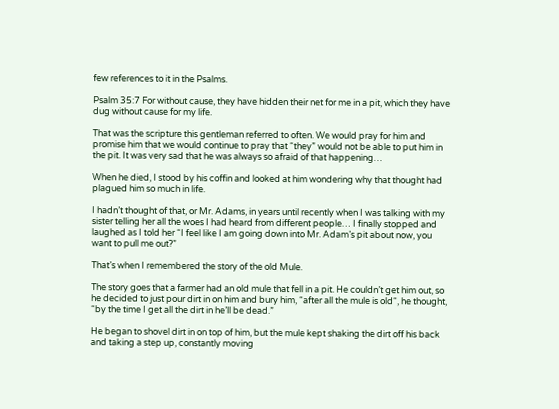few references to it in the Psalms.

Psalm 35:7 For without cause, they have hidden their net for me in a pit, which they have dug without cause for my life.

That was the scripture this gentleman referred to often. We would pray for him and promise him that we would continue to pray that “they” would not be able to put him in the pit. It was very sad that he was always so afraid of that happening…

When he died, I stood by his coffin and looked at him wondering why that thought had plagued him so much in life.

I hadn’t thought of that, or Mr. Adams, in years until recently when I was talking with my sister telling her all the woes I had heard from different people… I finally stopped and laughed as I told her “I feel like I am going down into Mr. Adam’s pit about now, you want to pull me out?”

That’s when I remembered the story of the old Mule.

The story goes that a farmer had an old mule that fell in a pit. He couldn’t get him out, so he decided to just pour dirt in on him and bury him, “after all the mule is old“, he thought, “by the time I get all the dirt in he’ll be dead.”

He began to shovel dirt in on top of him, but the mule kept shaking the dirt off his back and taking a step up, constantly moving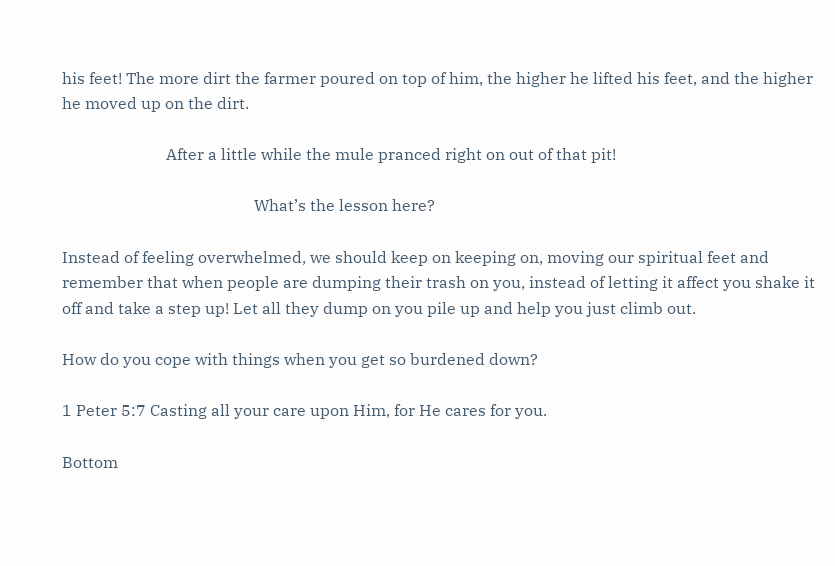his feet! The more dirt the farmer poured on top of him, the higher he lifted his feet, and the higher he moved up on the dirt.

                          After a little while the mule pranced right on out of that pit!

                                                What’s the lesson here?

Instead of feeling overwhelmed, we should keep on keeping on, moving our spiritual feet and remember that when people are dumping their trash on you, instead of letting it affect you shake it off and take a step up! Let all they dump on you pile up and help you just climb out.

How do you cope with things when you get so burdened down?

1 Peter 5:7 Casting all your care upon Him, for He cares for you.

Bottom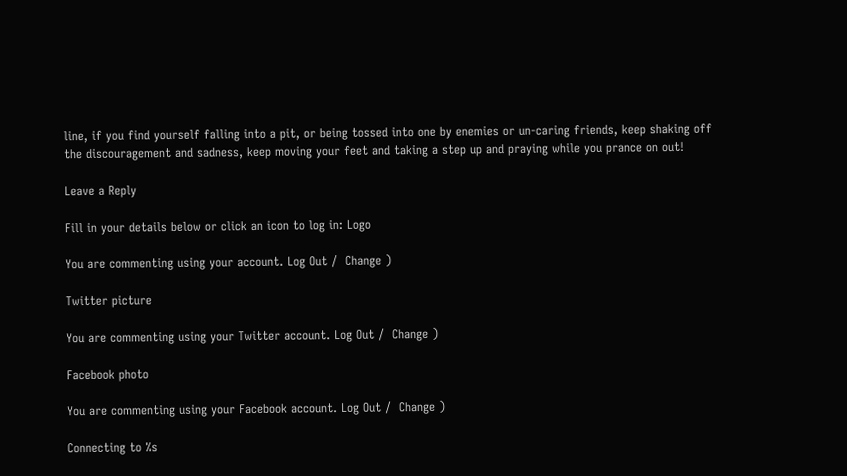line, if you find yourself falling into a pit, or being tossed into one by enemies or un-caring friends, keep shaking off the discouragement and sadness, keep moving your feet and taking a step up and praying while you prance on out!

Leave a Reply

Fill in your details below or click an icon to log in: Logo

You are commenting using your account. Log Out /  Change )

Twitter picture

You are commenting using your Twitter account. Log Out /  Change )

Facebook photo

You are commenting using your Facebook account. Log Out /  Change )

Connecting to %s